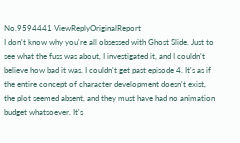No.9594441 ViewReplyOriginalReport
I don't know why you're all obsessed with Ghost Slide. Just to see what the fuss was about, I investigated it, and I couldn't believe how bad it was. I couldn't get past episode 4. It's as if the entire concept of character development doesn't exist, the plot seemed absent, and they must have had no animation budget whatsoever. It's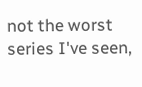not the worst series I've seen,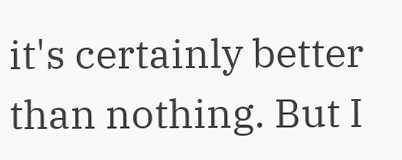it's certainly better than nothing. But I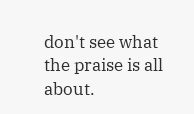don't see what the praise is all about.